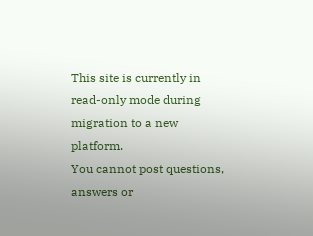This site is currently in read-only mode during migration to a new platform.
You cannot post questions, answers or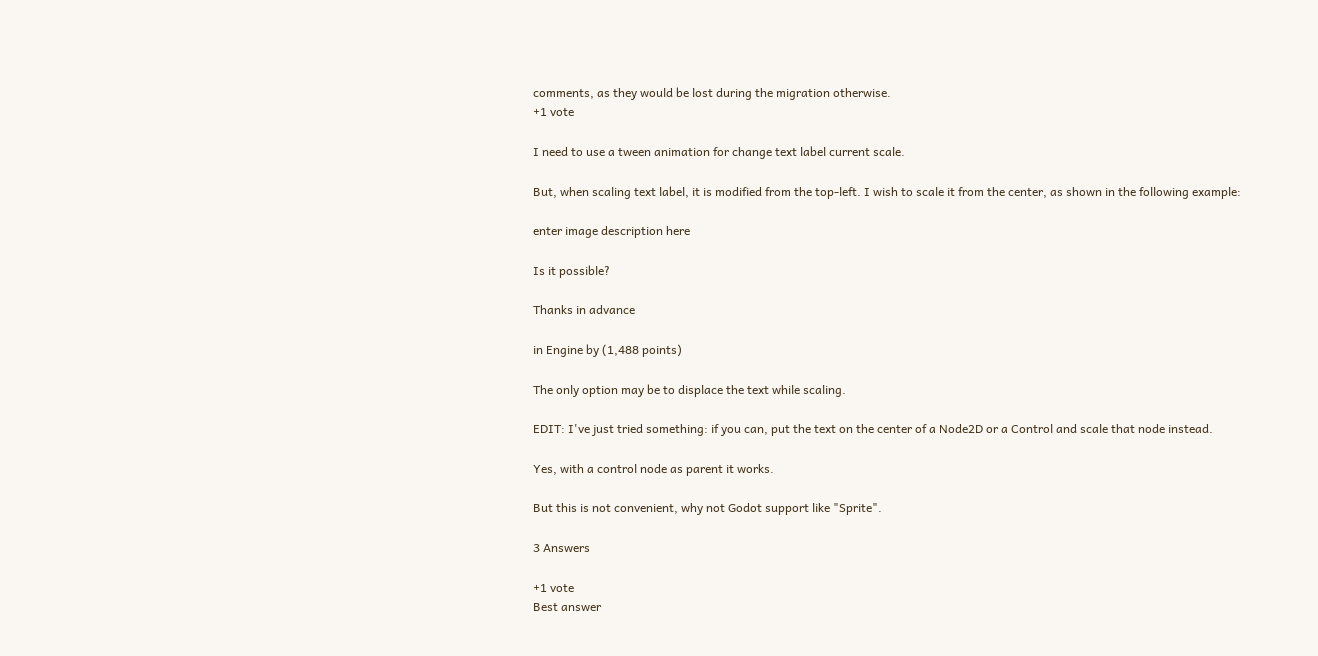comments, as they would be lost during the migration otherwise.
+1 vote

I need to use a tween animation for change text label current scale.

But, when scaling text label, it is modified from the top-left. I wish to scale it from the center, as shown in the following example:

enter image description here

Is it possible?

Thanks in advance

in Engine by (1,488 points)

The only option may be to displace the text while scaling.

EDIT: I've just tried something: if you can, put the text on the center of a Node2D or a Control and scale that node instead.

Yes, with a control node as parent it works.

But this is not convenient, why not Godot support like "Sprite".

3 Answers

+1 vote
Best answer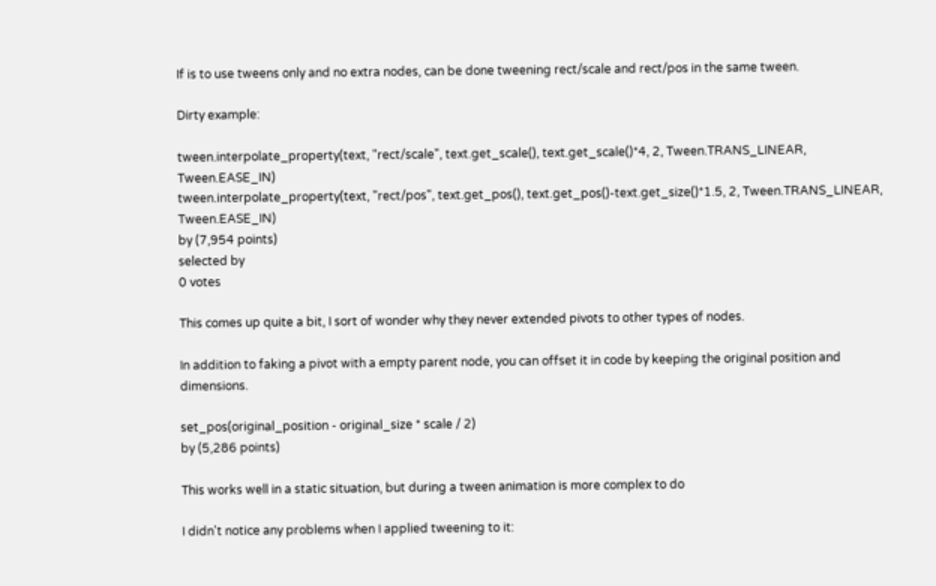If is to use tweens only and no extra nodes, can be done tweening rect/scale and rect/pos in the same tween.

Dirty example:

tween.interpolate_property(text, "rect/scale", text.get_scale(), text.get_scale()*4, 2, Tween.TRANS_LINEAR, Tween.EASE_IN)
tween.interpolate_property(text, "rect/pos", text.get_pos(), text.get_pos()-text.get_size()*1.5, 2, Tween.TRANS_LINEAR, Tween.EASE_IN)
by (7,954 points)
selected by
0 votes

This comes up quite a bit, I sort of wonder why they never extended pivots to other types of nodes.

In addition to faking a pivot with a empty parent node, you can offset it in code by keeping the original position and dimensions.

set_pos(original_position - original_size * scale / 2)
by (5,286 points)

This works well in a static situation, but during a tween animation is more complex to do

I didn't notice any problems when I applied tweening to it: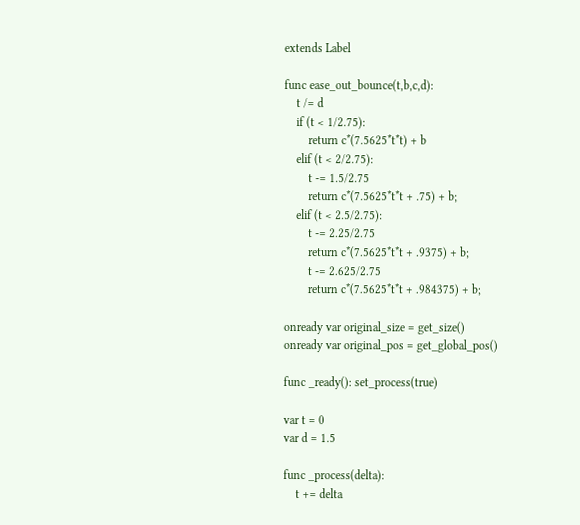extends Label

func ease_out_bounce(t,b,c,d):
    t /= d
    if (t < 1/2.75):
        return c*(7.5625*t*t) + b
    elif (t < 2/2.75):
        t -= 1.5/2.75
        return c*(7.5625*t*t + .75) + b;
    elif (t < 2.5/2.75):
        t -= 2.25/2.75
        return c*(7.5625*t*t + .9375) + b;
        t -= 2.625/2.75
        return c*(7.5625*t*t + .984375) + b;

onready var original_size = get_size()
onready var original_pos = get_global_pos()

func _ready(): set_process(true)

var t = 0
var d = 1.5

func _process(delta):
    t += delta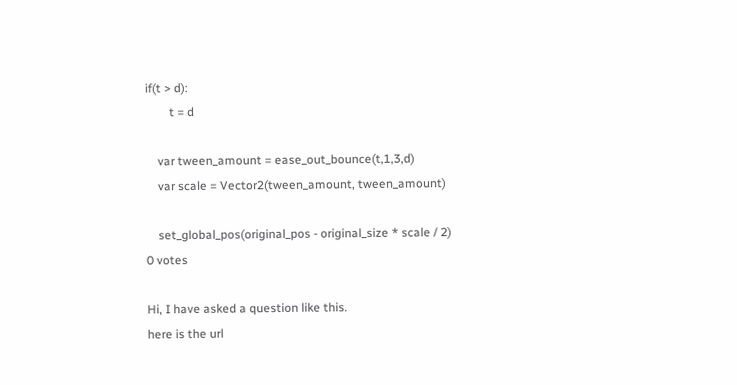if(t > d):
        t = d

    var tween_amount = ease_out_bounce(t,1,3,d)
    var scale = Vector2(tween_amount, tween_amount)

    set_global_pos(original_pos - original_size * scale / 2)
0 votes

Hi, I have asked a question like this.
here is the url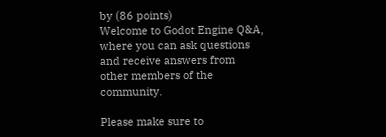by (86 points)
Welcome to Godot Engine Q&A, where you can ask questions and receive answers from other members of the community.

Please make sure to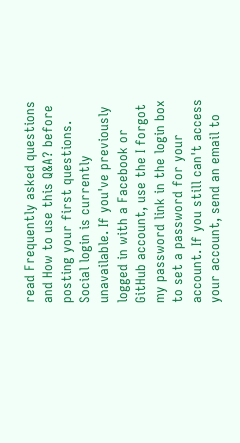read Frequently asked questions and How to use this Q&A? before posting your first questions.
Social login is currently unavailable. If you've previously logged in with a Facebook or GitHub account, use the I forgot my password link in the login box to set a password for your account. If you still can't access your account, send an email to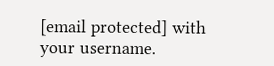[email protected] with your username.